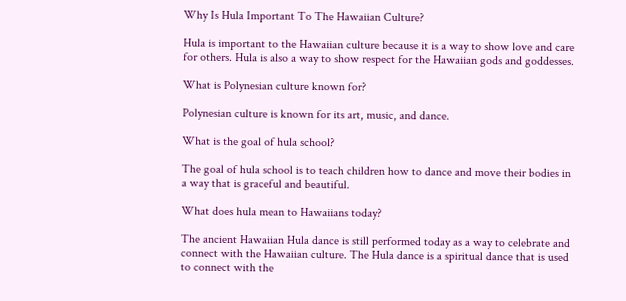Why Is Hula Important To The Hawaiian Culture?

Hula is important to the Hawaiian culture because it is a way to show love and care for others. Hula is also a way to show respect for the Hawaiian gods and goddesses.

What is Polynesian culture known for?

Polynesian culture is known for its art, music, and dance.

What is the goal of hula school?

The goal of hula school is to teach children how to dance and move their bodies in a way that is graceful and beautiful.

What does hula mean to Hawaiians today?

The ancient Hawaiian Hula dance is still performed today as a way to celebrate and connect with the Hawaiian culture. The Hula dance is a spiritual dance that is used to connect with the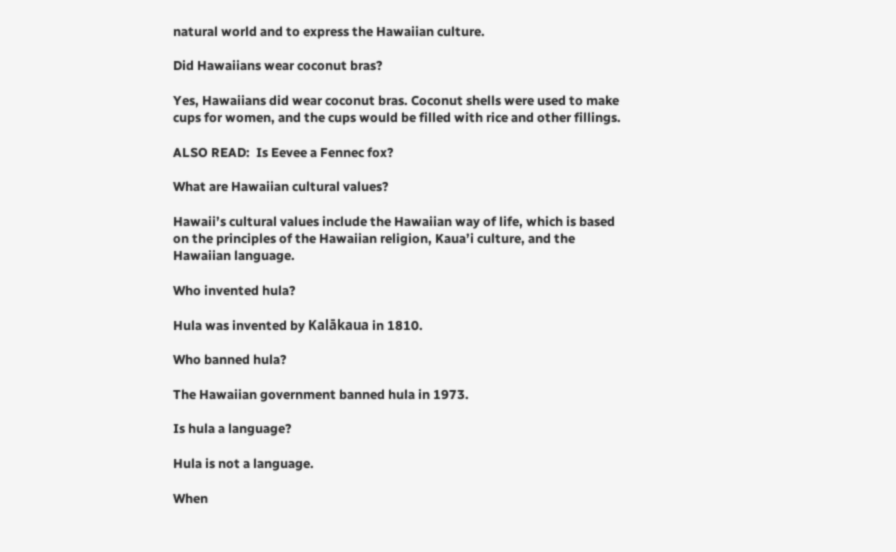natural world and to express the Hawaiian culture.

Did Hawaiians wear coconut bras?

Yes, Hawaiians did wear coconut bras. Coconut shells were used to make cups for women, and the cups would be filled with rice and other fillings.

ALSO READ:  Is Eevee a Fennec fox?

What are Hawaiian cultural values?

Hawaii’s cultural values include the Hawaiian way of life, which is based on the principles of the Hawaiian religion, Kaua’i culture, and the Hawaiian language.

Who invented hula?

Hula was invented by Kalākaua in 1810.

Who banned hula?

The Hawaiian government banned hula in 1973.

Is hula a language?

Hula is not a language.

When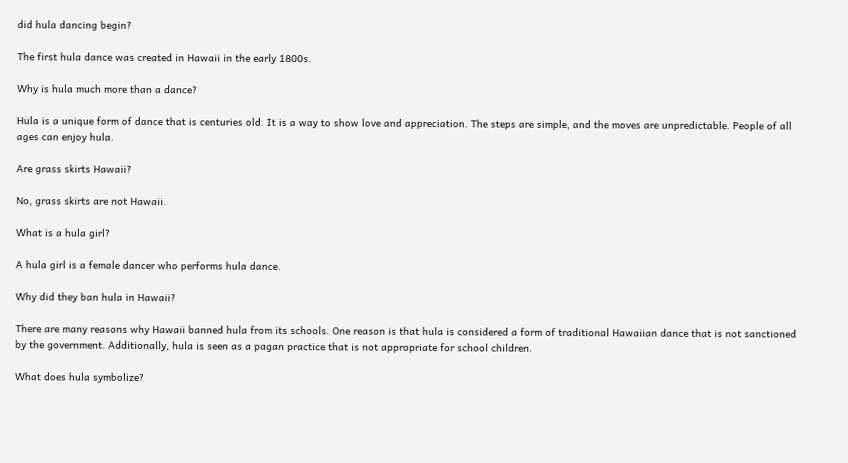did hula dancing begin?

The first hula dance was created in Hawaii in the early 1800s.

Why is hula much more than a dance?

Hula is a unique form of dance that is centuries old. It is a way to show love and appreciation. The steps are simple, and the moves are unpredictable. People of all ages can enjoy hula.

Are grass skirts Hawaii?

No, grass skirts are not Hawaii.

What is a hula girl?

A hula girl is a female dancer who performs hula dance.

Why did they ban hula in Hawaii?

There are many reasons why Hawaii banned hula from its schools. One reason is that hula is considered a form of traditional Hawaiian dance that is not sanctioned by the government. Additionally, hula is seen as a pagan practice that is not appropriate for school children.

What does hula symbolize?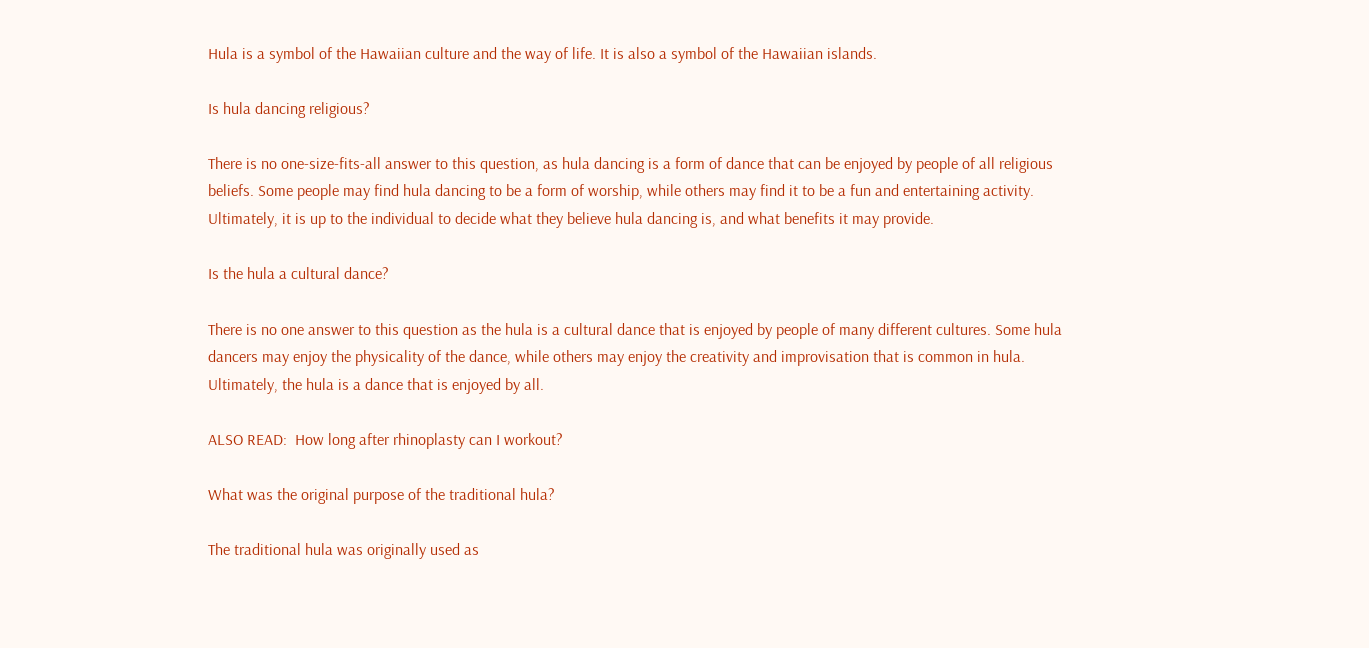Hula is a symbol of the Hawaiian culture and the way of life. It is also a symbol of the Hawaiian islands.

Is hula dancing religious?

There is no one-size-fits-all answer to this question, as hula dancing is a form of dance that can be enjoyed by people of all religious beliefs. Some people may find hula dancing to be a form of worship, while others may find it to be a fun and entertaining activity. Ultimately, it is up to the individual to decide what they believe hula dancing is, and what benefits it may provide.

Is the hula a cultural dance?

There is no one answer to this question as the hula is a cultural dance that is enjoyed by people of many different cultures. Some hula dancers may enjoy the physicality of the dance, while others may enjoy the creativity and improvisation that is common in hula. Ultimately, the hula is a dance that is enjoyed by all.

ALSO READ:  How long after rhinoplasty can I workout?

What was the original purpose of the traditional hula?

The traditional hula was originally used as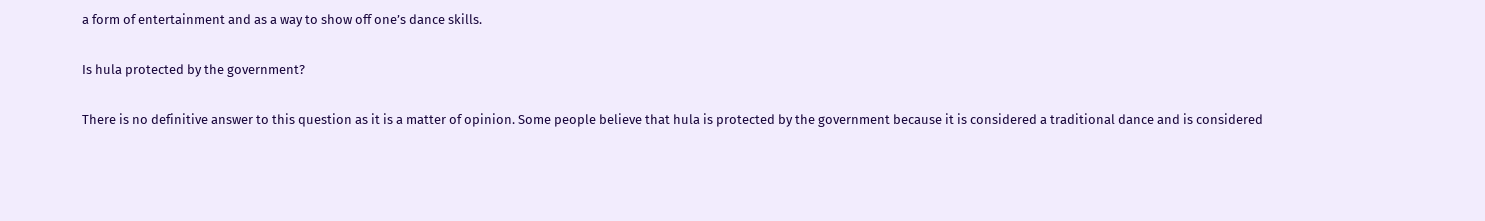a form of entertainment and as a way to show off one’s dance skills.

Is hula protected by the government?

There is no definitive answer to this question as it is a matter of opinion. Some people believe that hula is protected by the government because it is considered a traditional dance and is considered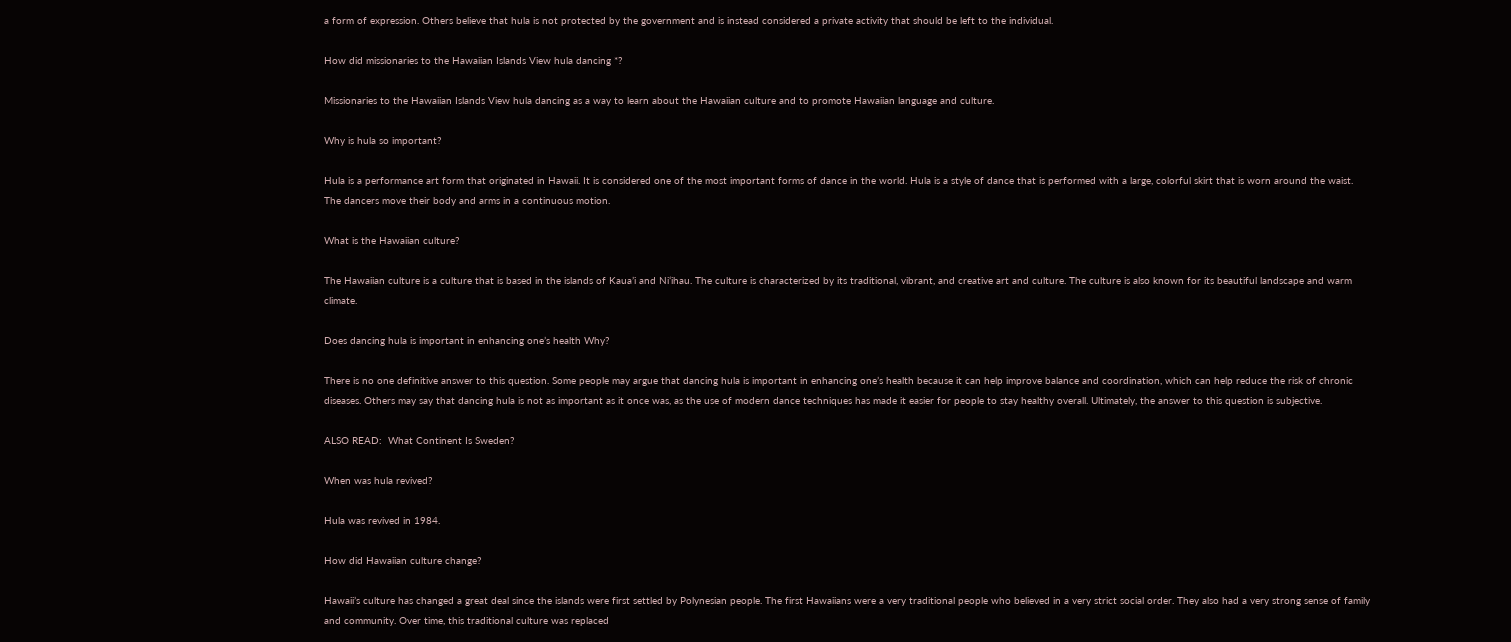a form of expression. Others believe that hula is not protected by the government and is instead considered a private activity that should be left to the individual.

How did missionaries to the Hawaiian Islands View hula dancing *?

Missionaries to the Hawaiian Islands View hula dancing as a way to learn about the Hawaiian culture and to promote Hawaiian language and culture.

Why is hula so important?

Hula is a performance art form that originated in Hawaii. It is considered one of the most important forms of dance in the world. Hula is a style of dance that is performed with a large, colorful skirt that is worn around the waist. The dancers move their body and arms in a continuous motion.

What is the Hawaiian culture?

The Hawaiian culture is a culture that is based in the islands of Kaua’i and Niʻihau. The culture is characterized by its traditional, vibrant, and creative art and culture. The culture is also known for its beautiful landscape and warm climate.

Does dancing hula is important in enhancing one’s health Why?

There is no one definitive answer to this question. Some people may argue that dancing hula is important in enhancing one’s health because it can help improve balance and coordination, which can help reduce the risk of chronic diseases. Others may say that dancing hula is not as important as it once was, as the use of modern dance techniques has made it easier for people to stay healthy overall. Ultimately, the answer to this question is subjective.

ALSO READ:  What Continent Is Sweden?

When was hula revived?

Hula was revived in 1984.

How did Hawaiian culture change?

Hawaii’s culture has changed a great deal since the islands were first settled by Polynesian people. The first Hawaiians were a very traditional people who believed in a very strict social order. They also had a very strong sense of family and community. Over time, this traditional culture was replaced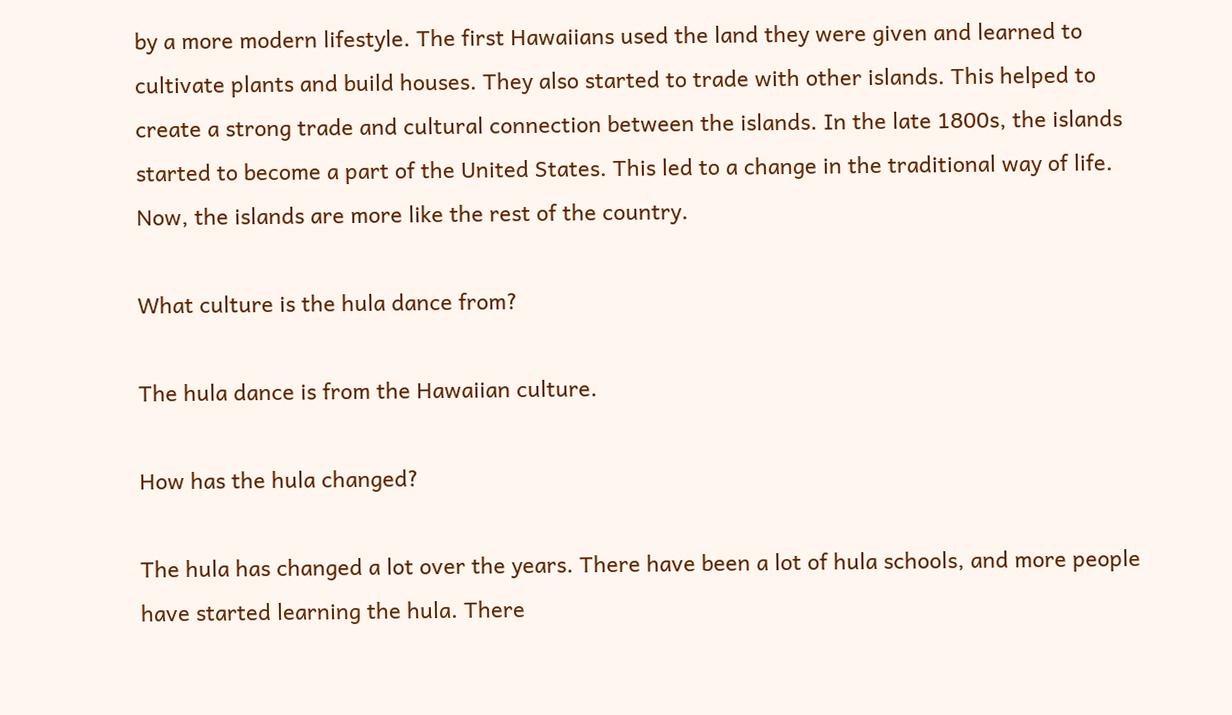by a more modern lifestyle. The first Hawaiians used the land they were given and learned to cultivate plants and build houses. They also started to trade with other islands. This helped to create a strong trade and cultural connection between the islands. In the late 1800s, the islands started to become a part of the United States. This led to a change in the traditional way of life. Now, the islands are more like the rest of the country.

What culture is the hula dance from?

The hula dance is from the Hawaiian culture.

How has the hula changed?

The hula has changed a lot over the years. There have been a lot of hula schools, and more people have started learning the hula. There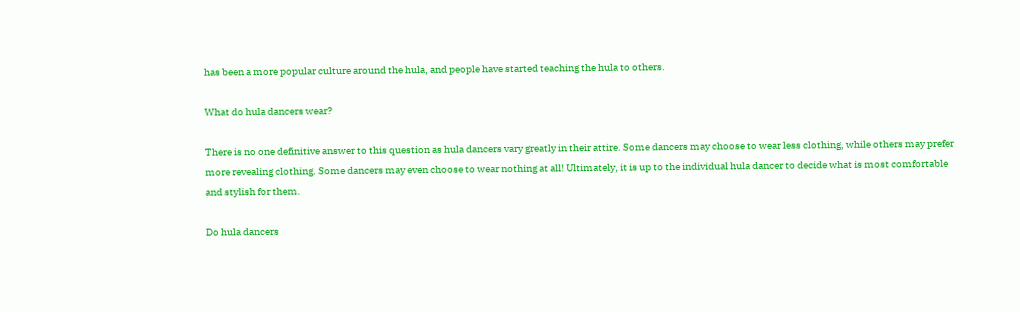has been a more popular culture around the hula, and people have started teaching the hula to others.

What do hula dancers wear?

There is no one definitive answer to this question as hula dancers vary greatly in their attire. Some dancers may choose to wear less clothing, while others may prefer more revealing clothing. Some dancers may even choose to wear nothing at all! Ultimately, it is up to the individual hula dancer to decide what is most comfortable and stylish for them.

Do hula dancers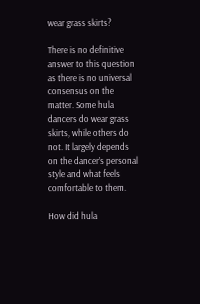wear grass skirts?

There is no definitive answer to this question as there is no universal consensus on the matter. Some hula dancers do wear grass skirts, while others do not. It largely depends on the dancer’s personal style and what feels comfortable to them.

How did hula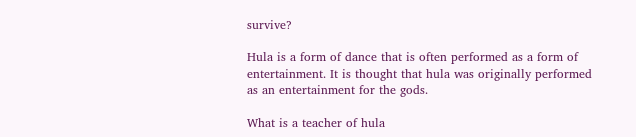survive?

Hula is a form of dance that is often performed as a form of entertainment. It is thought that hula was originally performed as an entertainment for the gods.

What is a teacher of hula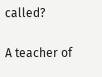called?

A teacher of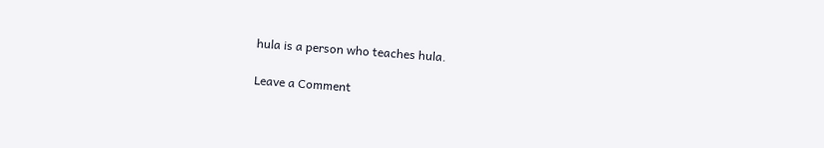hula is a person who teaches hula.

Leave a Comment